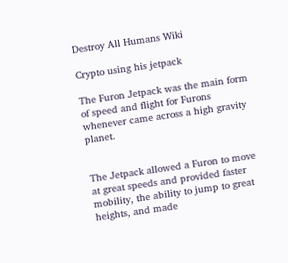Destroy All Humans Wiki

Crypto using his jetpack

The Furon Jetpack was the main form of speed and flight for Furons whenever came across a high gravity planet.


The Jetpack allowed a Furon to move at great speeds and provided faster mobility, the ability to jump to great heights, and made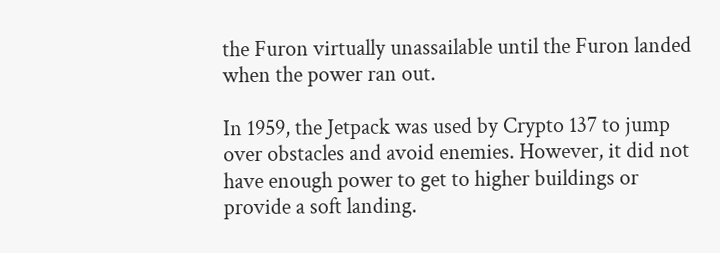the Furon virtually unassailable until the Furon landed when the power ran out.

In 1959, the Jetpack was used by Crypto 137 to jump over obstacles and avoid enemies. However, it did not have enough power to get to higher buildings or provide a soft landing.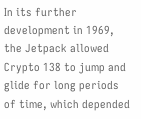In its further development in 1969, the Jetpack allowed Crypto 138 to jump and glide for long periods of time, which depended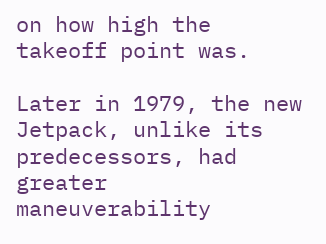on how high the takeoff point was.

Later in 1979, the new Jetpack, unlike its predecessors, had greater maneuverability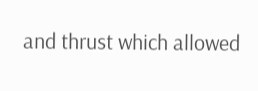and thrust which allowed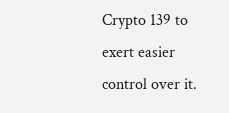Crypto 139 to exert easier control over it.